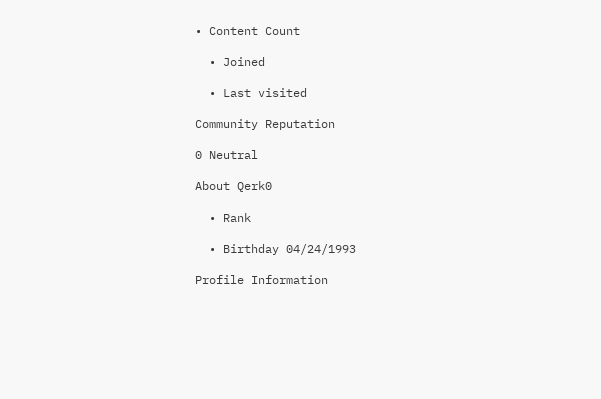• Content Count

  • Joined

  • Last visited

Community Reputation

0 Neutral

About Qerk0

  • Rank

  • Birthday 04/24/1993

Profile Information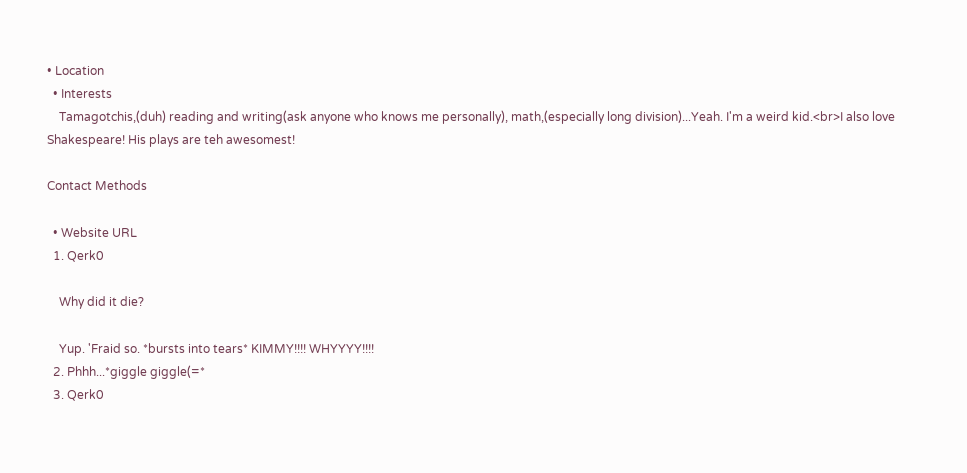• Location
  • Interests
    Tamagotchis,(duh) reading and writing(ask anyone who knows me personally), math,(especially long division)...Yeah. I'm a weird kid.<br>I also love Shakespeare! His plays are teh awesomest!

Contact Methods

  • Website URL
  1. Qerk0

    Why did it die?

    Yup. 'Fraid so. *bursts into tears* KIMMY!!!! WHYYYY!!!!
  2. Phhh...*giggle giggle(=*
  3. Qerk0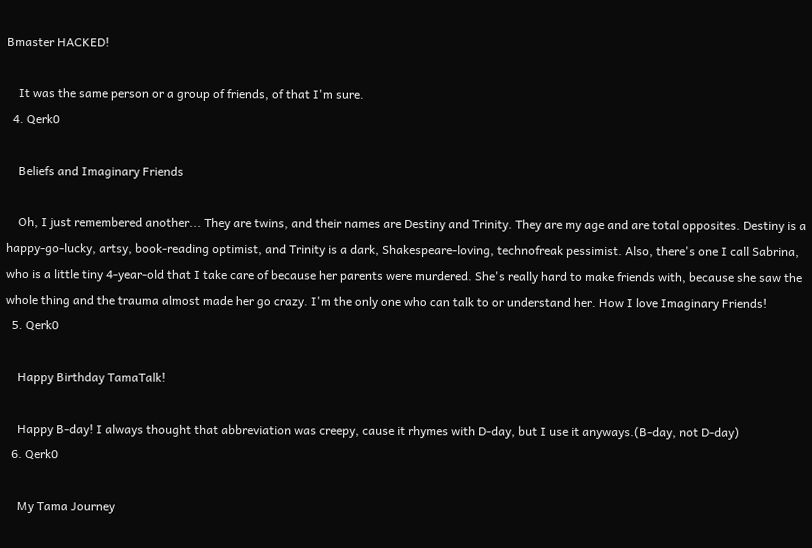Bmaster HACKED!

    It was the same person or a group of friends, of that I'm sure.
  4. Qerk0

    Beliefs and Imaginary Friends

    Oh, I just remembered another... They are twins, and their names are Destiny and Trinity. They are my age and are total opposites. Destiny is a happy-go-lucky, artsy, book-reading optimist, and Trinity is a dark, Shakespeare-loving, technofreak pessimist. Also, there's one I call Sabrina, who is a little tiny 4-year-old that I take care of because her parents were murdered. She's really hard to make friends with, because she saw the whole thing and the trauma almost made her go crazy. I'm the only one who can talk to or understand her. How I love Imaginary Friends!
  5. Qerk0

    Happy Birthday TamaTalk!

    Happy B-day! I always thought that abbreviation was creepy, cause it rhymes with D-day, but I use it anyways.(B-day, not D-day)
  6. Qerk0

    My Tama Journey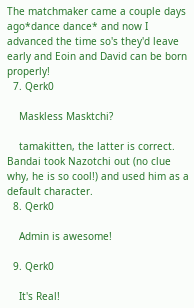The matchmaker came a couple days ago*dance dance* and now I advanced the time so's they'd leave early and Eoin and David can be born properly!
  7. Qerk0

    Maskless Masktchi?

    tamakitten, the latter is correct. Bandai took Nazotchi out (no clue why, he is so cool!) and used him as a default character.
  8. Qerk0

    Admin is awesome!

  9. Qerk0

    It's Real!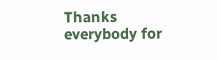Thanks everybody for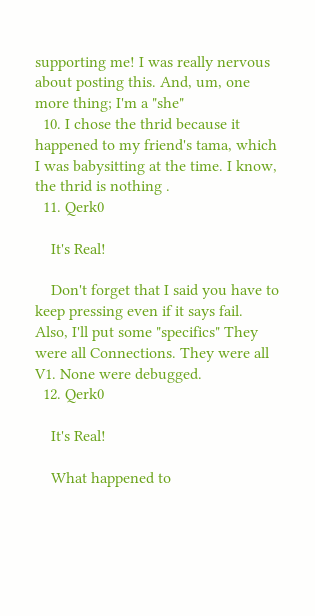supporting me! I was really nervous about posting this. And, um, one more thing; I'm a "she"
  10. I chose the thrid because it happened to my friend's tama, which I was babysitting at the time. I know, the thrid is nothing .
  11. Qerk0

    It's Real!

    Don't forget that I said you have to keep pressing even if it says fail. Also, I'll put some "specifics" They were all Connections. They were all V1. None were debugged.
  12. Qerk0

    It's Real!

    What happened to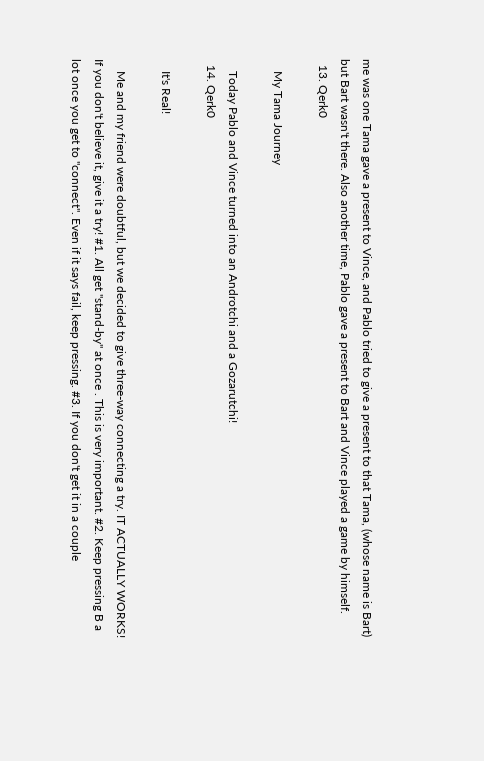me was one Tama gave a present to Vince, and Pablo tried to give a present to that Tama, (whose name is Bart) but Bart wasn't there. Also another time, Pablo gave a present to Bart and Vince played a game by himself.
  13. Qerk0

    My Tama Journey

    Today Pablo and Vince turned into an Androtchi and a Gozarutchi!
  14. Qerk0

    It's Real!

    Me and my friend were doubtful, but we decided to give three-way connecting a try. IT ACTUALLY WORKS! If you don't believe it, give it a try! #1. All get "stand-by" at once . This is very important. #2. Keep pressing B a lot once you get to "connect". Even if it says fail, keep pressing. #3. If you don't get it in a couple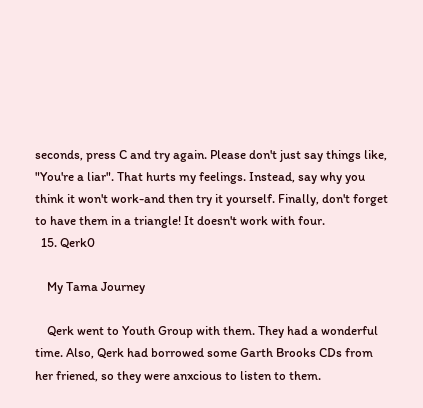seconds, press C and try again. Please don't just say things like, "You're a liar". That hurts my feelings. Instead, say why you think it won't work-and then try it yourself. Finally, don't forget to have them in a triangle! It doesn't work with four.
  15. Qerk0

    My Tama Journey

    Qerk went to Youth Group with them. They had a wonderful time. Also, Qerk had borrowed some Garth Brooks CDs from her friened, so they were anxcious to listen to them.